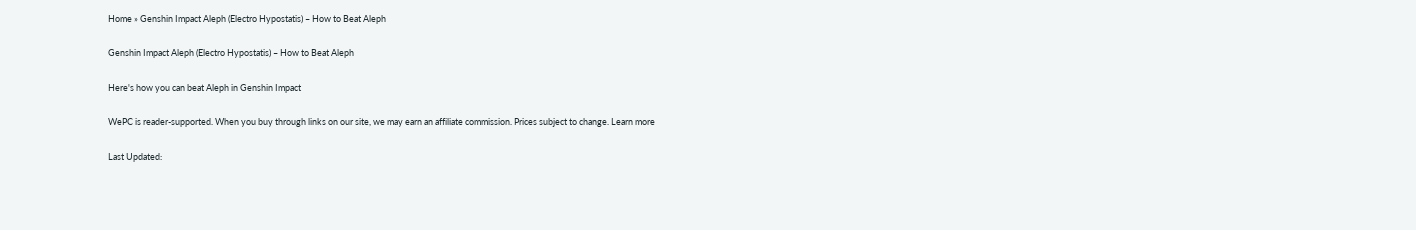Home » Genshin Impact Aleph (Electro Hypostatis) – How to Beat Aleph

Genshin Impact Aleph (Electro Hypostatis) – How to Beat Aleph

Here's how you can beat Aleph in Genshin Impact

WePC is reader-supported. When you buy through links on our site, we may earn an affiliate commission. Prices subject to change. Learn more

Last Updated: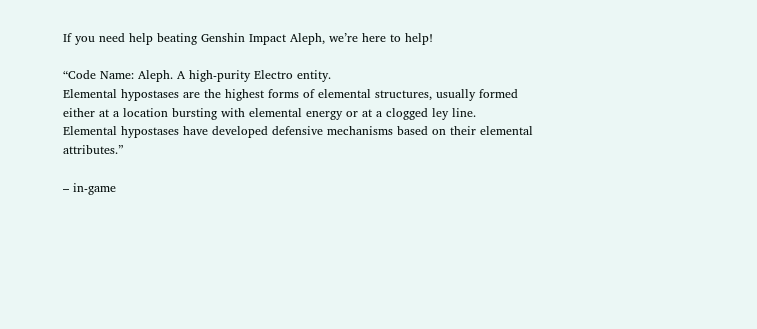If you need help beating Genshin Impact Aleph, we’re here to help!

“Code Name: Aleph. A high-purity Electro entity.
Elemental hypostases are the highest forms of elemental structures, usually formed either at a location bursting with elemental energy or at a clogged ley line.
Elemental hypostases have developed defensive mechanisms based on their elemental attributes.”

– in-game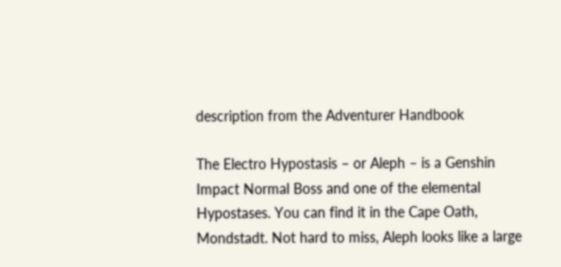description from the Adventurer Handbook

The Electro Hypostasis – or Aleph – is a Genshin Impact Normal Boss and one of the elemental Hypostases. You can find it in the Cape Oath, Mondstadt. Not hard to miss, Aleph looks like a large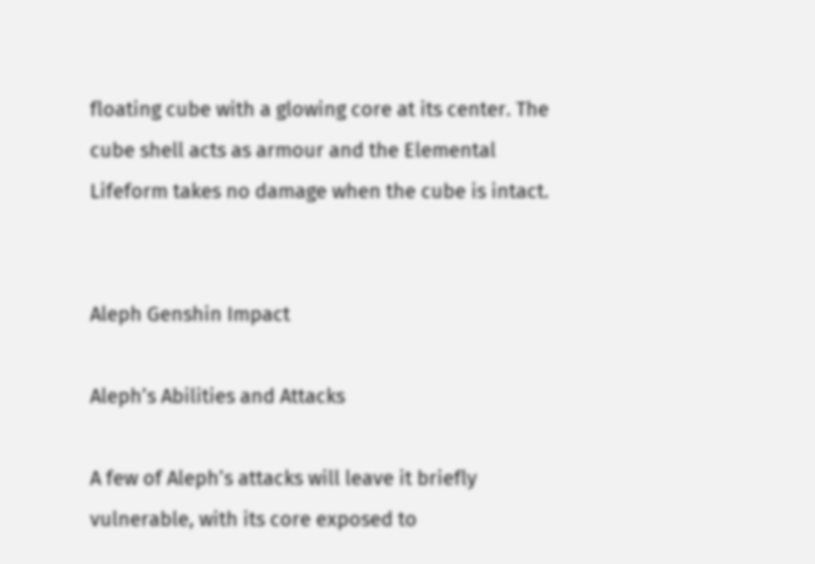floating cube with a glowing core at its center. The cube shell acts as armour and the Elemental Lifeform takes no damage when the cube is intact.


Aleph Genshin Impact

Aleph’s Abilities and Attacks

A few of Aleph’s attacks will leave it briefly vulnerable, with its core exposed to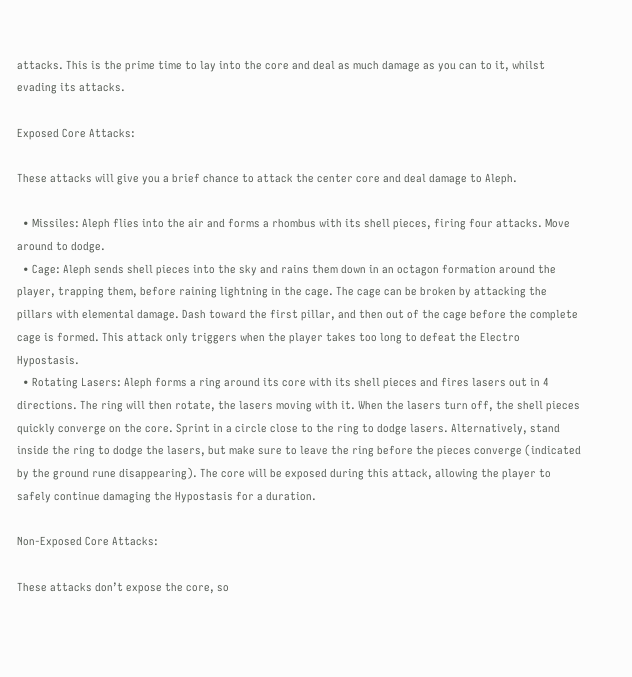attacks. This is the prime time to lay into the core and deal as much damage as you can to it, whilst evading its attacks.

Exposed Core Attacks:

These attacks will give you a brief chance to attack the center core and deal damage to Aleph.

  • Missiles: Aleph flies into the air and forms a rhombus with its shell pieces, firing four attacks. Move around to dodge.
  • Cage: Aleph sends shell pieces into the sky and rains them down in an octagon formation around the player, trapping them, before raining lightning in the cage. The cage can be broken by attacking the pillars with elemental damage. Dash toward the first pillar, and then out of the cage before the complete cage is formed. This attack only triggers when the player takes too long to defeat the Electro Hypostasis.
  • Rotating Lasers: Aleph forms a ring around its core with its shell pieces and fires lasers out in 4 directions. The ring will then rotate, the lasers moving with it. When the lasers turn off, the shell pieces quickly converge on the core. Sprint in a circle close to the ring to dodge lasers. Alternatively, stand inside the ring to dodge the lasers, but make sure to leave the ring before the pieces converge (indicated by the ground rune disappearing). The core will be exposed during this attack, allowing the player to safely continue damaging the Hypostasis for a duration.

Non-Exposed Core Attacks:

These attacks don’t expose the core, so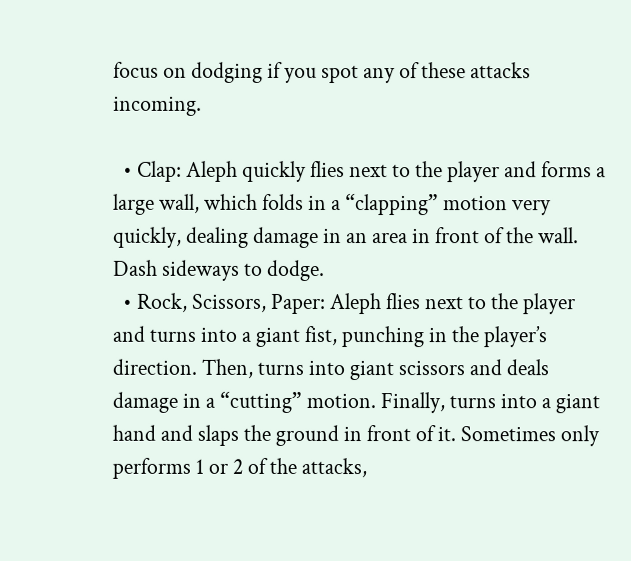focus on dodging if you spot any of these attacks incoming.

  • Clap: Aleph quickly flies next to the player and forms a large wall, which folds in a “clapping” motion very quickly, dealing damage in an area in front of the wall. Dash sideways to dodge.
  • Rock, Scissors, Paper: Aleph flies next to the player and turns into a giant fist, punching in the player’s direction. Then, turns into giant scissors and deals damage in a “cutting” motion. Finally, turns into a giant hand and slaps the ground in front of it. Sometimes only performs 1 or 2 of the attacks,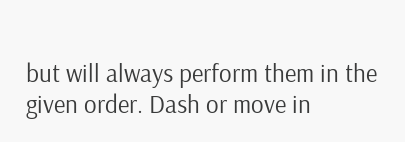but will always perform them in the given order. Dash or move in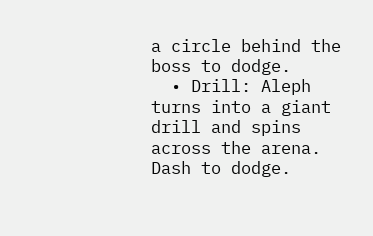a circle behind the boss to dodge.
  • Drill: Aleph turns into a giant drill and spins across the arena. Dash to dodge.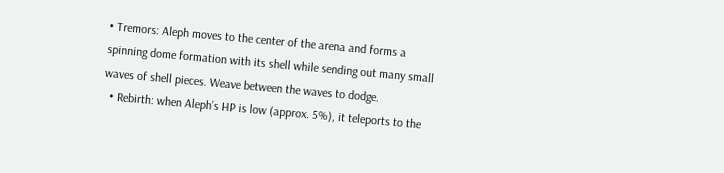• Tremors: Aleph moves to the center of the arena and forms a spinning dome formation with its shell while sending out many small waves of shell pieces. Weave between the waves to dodge.
  • Rebirth: when Aleph’s HP is low (approx. 5%), it teleports to the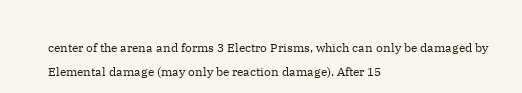center of the arena and forms 3 Electro Prisms, which can only be damaged by Elemental damage (may only be reaction damage). After 15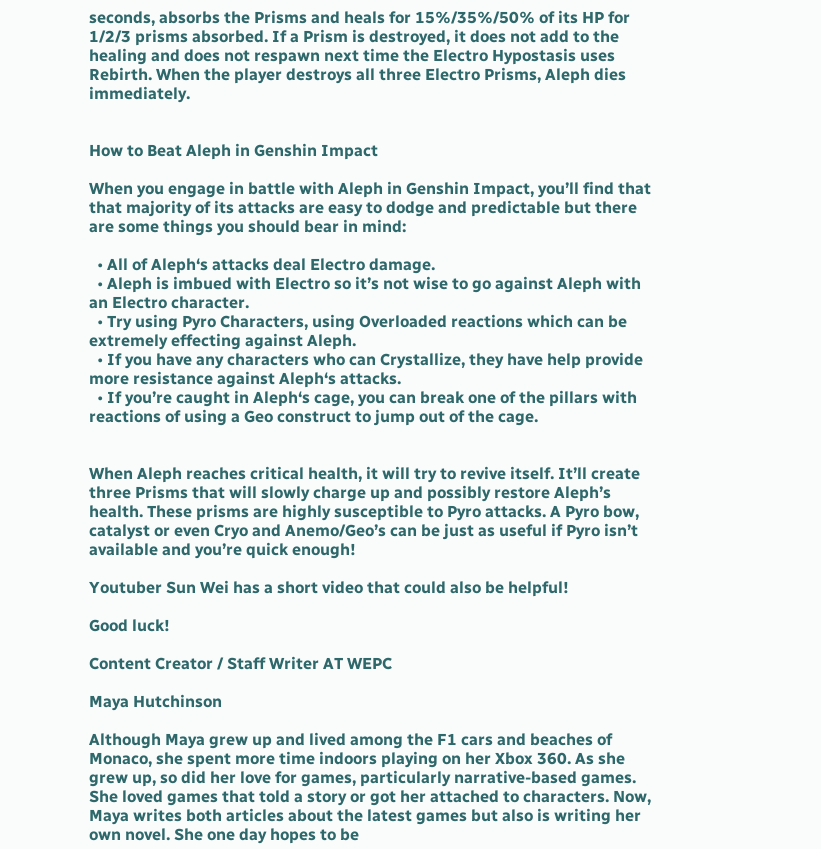seconds, absorbs the Prisms and heals for 15%/35%/50% of its HP for 1/2/3 prisms absorbed. If a Prism is destroyed, it does not add to the healing and does not respawn next time the Electro Hypostasis uses Rebirth. When the player destroys all three Electro Prisms, Aleph dies immediately.


How to Beat Aleph in Genshin Impact

When you engage in battle with Aleph in Genshin Impact, you’ll find that that majority of its attacks are easy to dodge and predictable but there are some things you should bear in mind:

  • All of Aleph‘s attacks deal Electro damage.
  • Aleph is imbued with Electro so it’s not wise to go against Aleph with an Electro character.
  • Try using Pyro Characters, using Overloaded reactions which can be extremely effecting against Aleph.
  • If you have any characters who can Crystallize, they have help provide more resistance against Aleph‘s attacks.
  • If you’re caught in Aleph‘s cage, you can break one of the pillars with reactions of using a Geo construct to jump out of the cage.


When Aleph reaches critical health, it will try to revive itself. It’ll create three Prisms that will slowly charge up and possibly restore Aleph’s health. These prisms are highly susceptible to Pyro attacks. A Pyro bow, catalyst or even Cryo and Anemo/Geo’s can be just as useful if Pyro isn’t available and you’re quick enough!

Youtuber Sun Wei has a short video that could also be helpful!

Good luck!

Content Creator / Staff Writer AT WEPC

Maya Hutchinson

Although Maya grew up and lived among the F1 cars and beaches of Monaco, she spent more time indoors playing on her Xbox 360. As she grew up, so did her love for games, particularly narrative-based games. She loved games that told a story or got her attached to characters. Now, Maya writes both articles about the latest games but also is writing her own novel. She one day hopes to be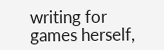writing for games herself,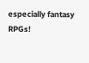especially fantasy RPGs!